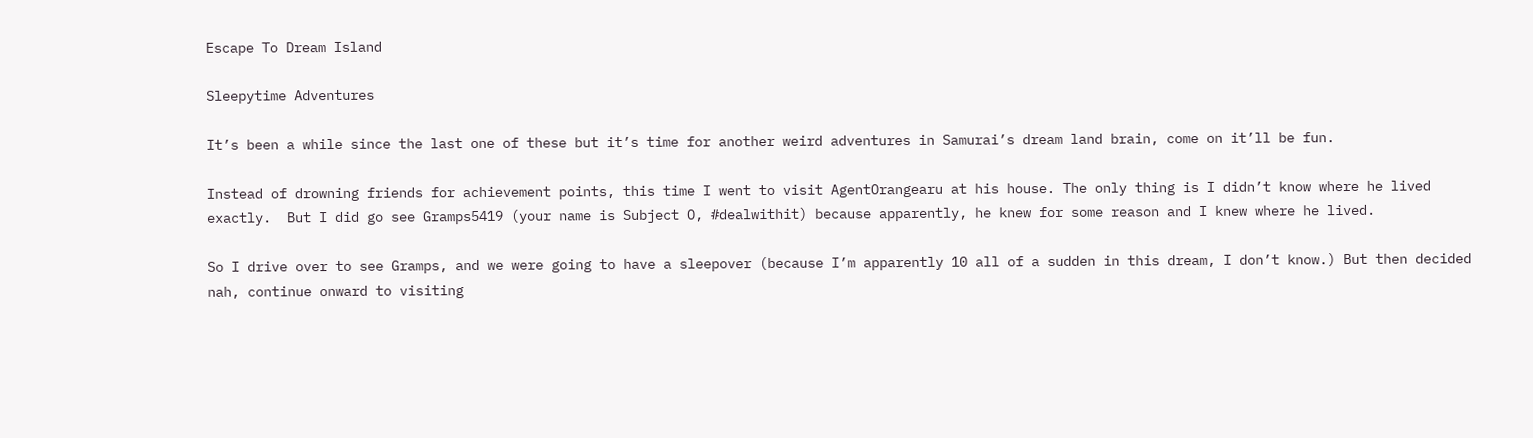Escape To Dream Island

Sleepytime Adventures

It’s been a while since the last one of these but it’s time for another weird adventures in Samurai’s dream land brain, come on it’ll be fun.

Instead of drowning friends for achievement points, this time I went to visit AgentOrangearu at his house. The only thing is I didn’t know where he lived exactly.  But I did go see Gramps5419 (your name is Subject O, #dealwithit) because apparently, he knew for some reason and I knew where he lived.

So I drive over to see Gramps, and we were going to have a sleepover (because I’m apparently 10 all of a sudden in this dream, I don’t know.) But then decided nah, continue onward to visiting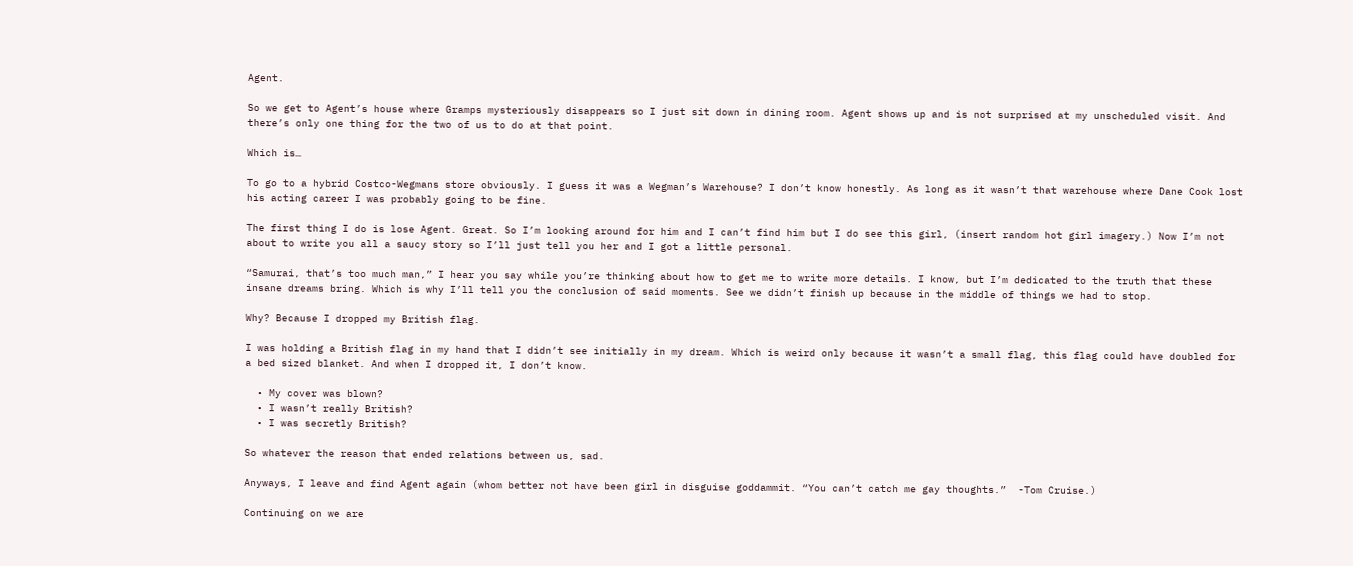Agent.

So we get to Agent’s house where Gramps mysteriously disappears so I just sit down in dining room. Agent shows up and is not surprised at my unscheduled visit. And there’s only one thing for the two of us to do at that point.

Which is…

To go to a hybrid Costco-Wegmans store obviously. I guess it was a Wegman’s Warehouse? I don’t know honestly. As long as it wasn’t that warehouse where Dane Cook lost his acting career I was probably going to be fine.

The first thing I do is lose Agent. Great. So I’m looking around for him and I can’t find him but I do see this girl, (insert random hot girl imagery.) Now I’m not about to write you all a saucy story so I’ll just tell you her and I got a little personal.

“Samurai, that’s too much man,” I hear you say while you’re thinking about how to get me to write more details. I know, but I’m dedicated to the truth that these insane dreams bring. Which is why I’ll tell you the conclusion of said moments. See we didn’t finish up because in the middle of things we had to stop.

Why? Because I dropped my British flag.

I was holding a British flag in my hand that I didn’t see initially in my dream. Which is weird only because it wasn’t a small flag, this flag could have doubled for a bed sized blanket. And when I dropped it, I don’t know.

  • My cover was blown?
  • I wasn’t really British?
  • I was secretly British?

So whatever the reason that ended relations between us, sad.

Anyways, I leave and find Agent again (whom better not have been girl in disguise goddammit. “You can’t catch me gay thoughts.”  -Tom Cruise.)

Continuing on we are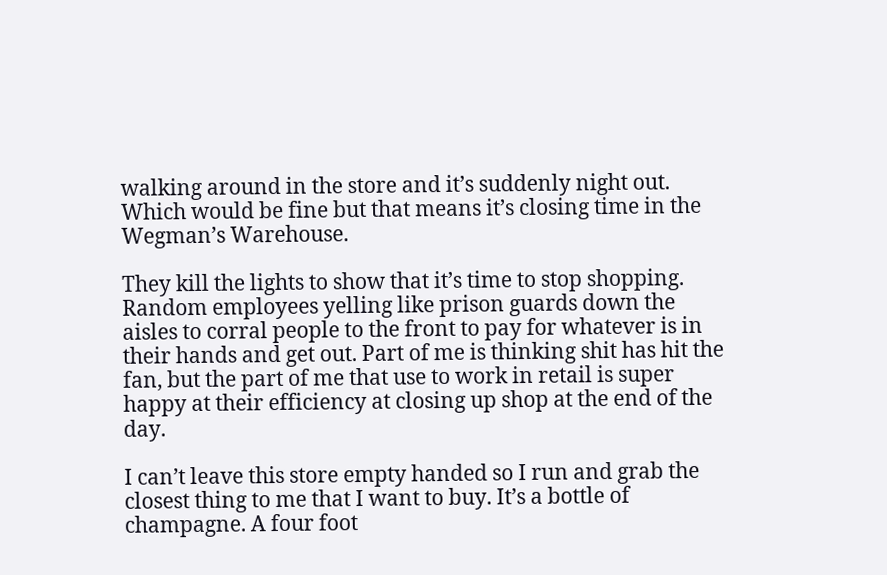walking around in the store and it’s suddenly night out. Which would be fine but that means it’s closing time in the Wegman’s Warehouse.

They kill the lights to show that it’s time to stop shopping. Random employees yelling like prison guards down the aisles to corral people to the front to pay for whatever is in their hands and get out. Part of me is thinking shit has hit the fan, but the part of me that use to work in retail is super happy at their efficiency at closing up shop at the end of the day.

I can’t leave this store empty handed so I run and grab the closest thing to me that I want to buy. It’s a bottle of champagne. A four foot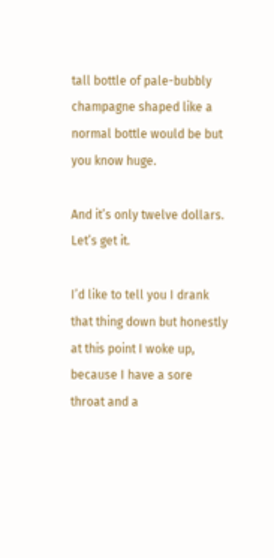tall bottle of pale-bubbly champagne shaped like a normal bottle would be but you know huge.

And it’s only twelve dollars. Let’s get it.

I’d like to tell you I drank that thing down but honestly at this point I woke up, because I have a sore throat and a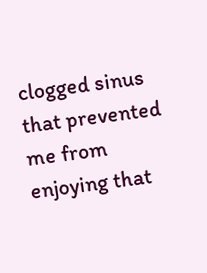clogged sinus that prevented me from enjoying that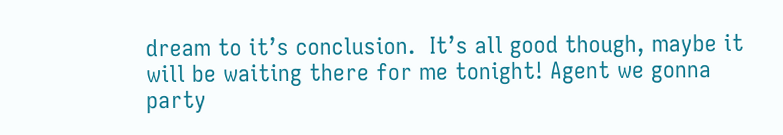dream to it’s conclusion.  It’s all good though, maybe it will be waiting there for me tonight! Agent we gonna party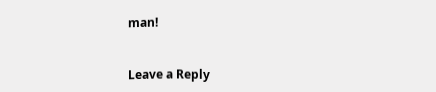man!


Leave a Reply